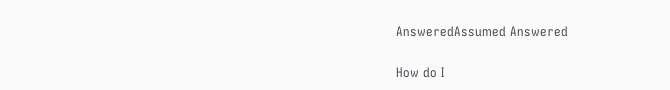AnsweredAssumed Answered

How do I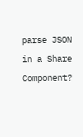parse JSON in a Share Component?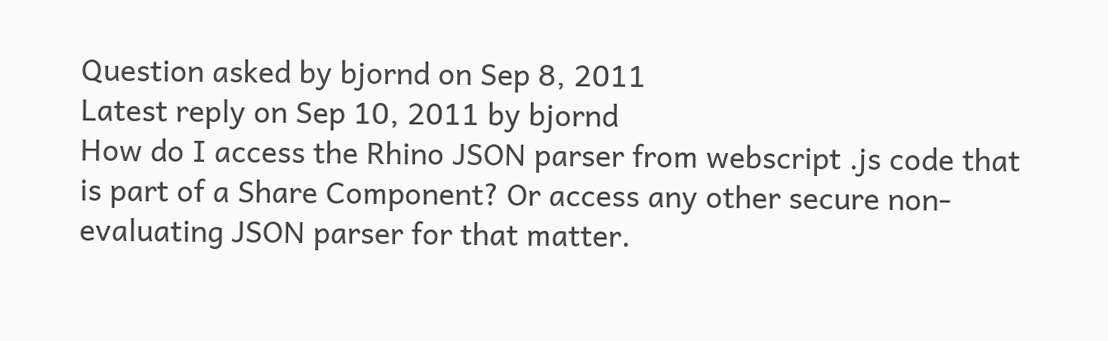Question asked by bjornd on Sep 8, 2011
Latest reply on Sep 10, 2011 by bjornd
How do I access the Rhino JSON parser from webscript .js code that is part of a Share Component? Or access any other secure non-evaluating JSON parser for that matter.